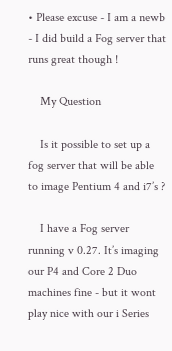• Please excuse - I am a newb - I did build a Fog server that runs great though !

    My Question

    Is it possible to set up a fog server that will be able to image Pentium 4 and i7’s ?

    I have a Fog server running v 0.27. It’s imaging our P4 and Core 2 Duo machines fine - but it wont play nice with our i Series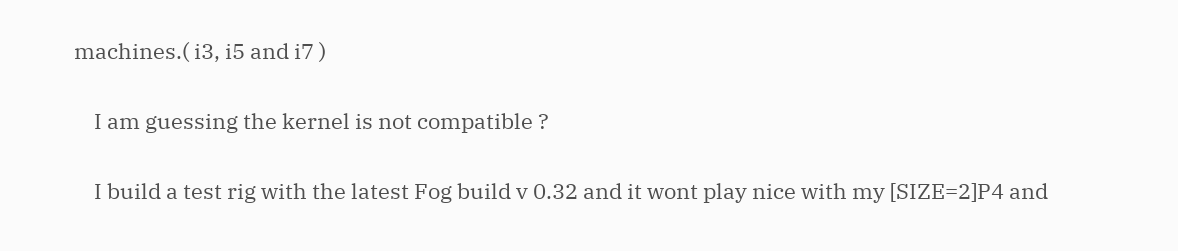machines.( i3, i5 and i7 )

    I am guessing the kernel is not compatible ?

    I build a test rig with the latest Fog build v 0.32 and it wont play nice with my [SIZE=2]P4 and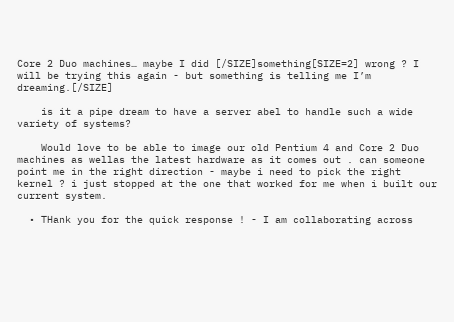Core 2 Duo machines… maybe I did [/SIZE]something[SIZE=2] wrong ? I will be trying this again - but something is telling me I’m dreaming.[/SIZE]

    is it a pipe dream to have a server abel to handle such a wide variety of systems?

    Would love to be able to image our old Pentium 4 and Core 2 Duo machines as wellas the latest hardware as it comes out . can someone point me in the right direction - maybe i need to pick the right kernel ? i just stopped at the one that worked for me when i built our current system.

  • THank you for the quick response ! - I am collaborating across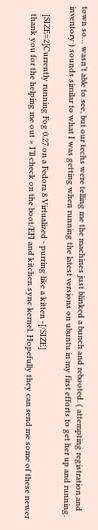town so… wasn’t able to see, but our techs were telling me the machines just blinked a bunch and rebooted. ( attempting registration and inventory ) sounds similar to what I was getting when running the latest versions on ubuntu in my first efforts to get her up and running.

    [SIZE=2]Currently running Fog 0.27 on a Fedora 8 Virtualized - purring like a kitten -[/SIZE]
    thank you for the helping me out > I’ll check on the boot/EFI and kitchen sync kernel. Hopefully they can send me some of these newer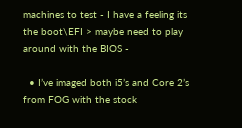machines to test - I have a feeling its the boot\EFI > maybe need to play around with the BIOS -

  • I’ve imaged both i5’s and Core 2’s from FOG with the stock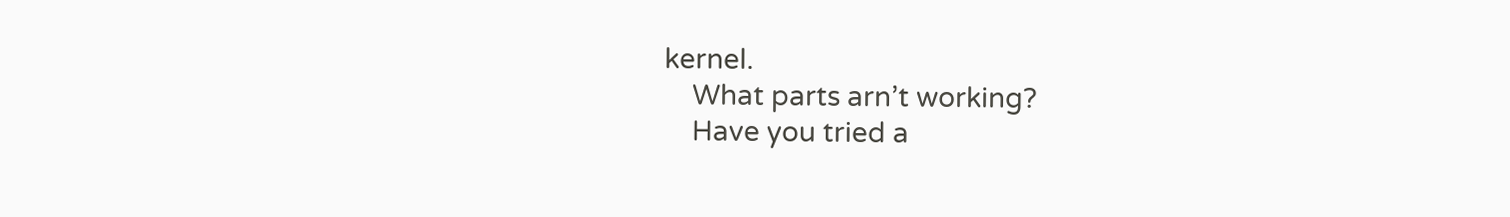kernel.
    What parts arn’t working?
    Have you tried a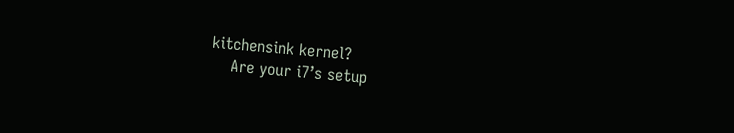kitchensink kernel?
    Are your i7’s setup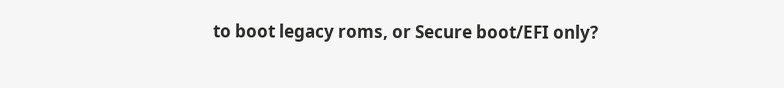to boot legacy roms, or Secure boot/EFI only?